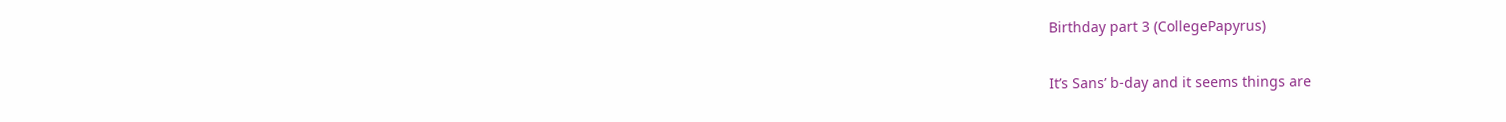Birthday part 3 (CollegePapyrus)

It’s Sans’ b-day and it seems things are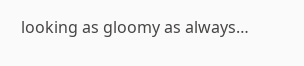looking as gloomy as always…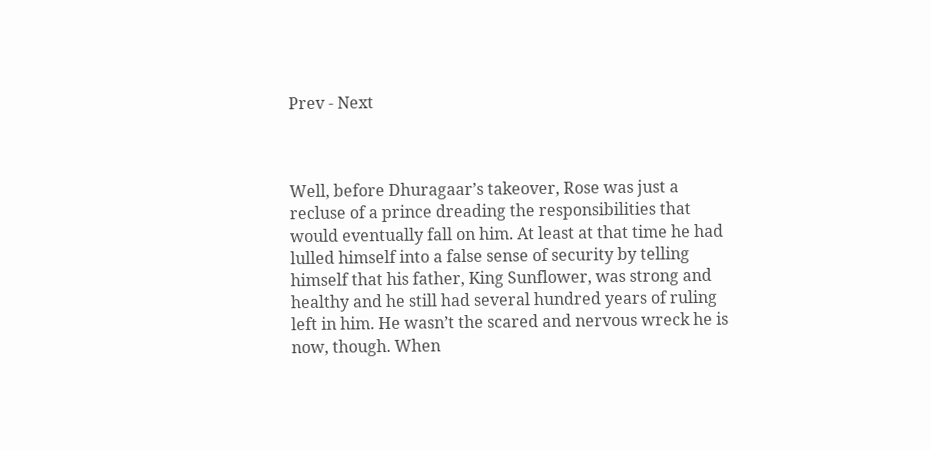Prev - Next



Well, before Dhuragaar’s takeover, Rose was just a recluse of a prince dreading the responsibilities that would eventually fall on him. At least at that time he had lulled himself into a false sense of security by telling himself that his father, King Sunflower, was strong and healthy and he still had several hundred years of ruling left in him. He wasn’t the scared and nervous wreck he is now, though. When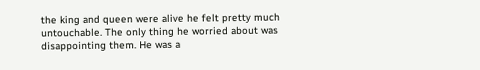the king and queen were alive he felt pretty much untouchable. The only thing he worried about was disappointing them. He was a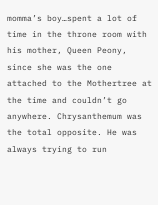momma’s boy…spent a lot of time in the throne room with his mother, Queen Peony, since she was the one attached to the Mothertree at the time and couldn’t go anywhere. Chrysanthemum was the total opposite. He was always trying to run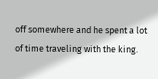off somewhere and he spent a lot of time traveling with the king.